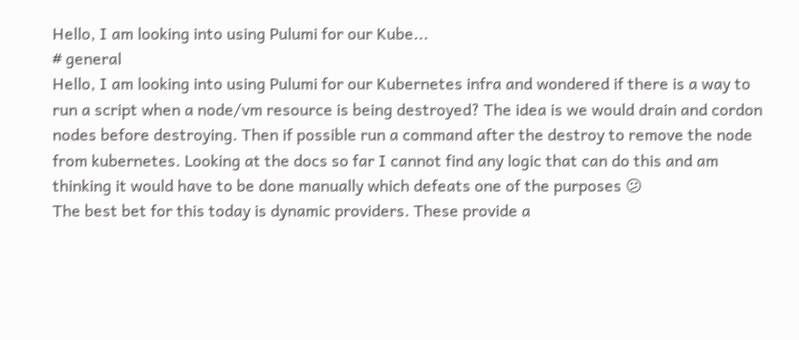Hello, I am looking into using Pulumi for our Kube...
# general
Hello, I am looking into using Pulumi for our Kubernetes infra and wondered if there is a way to run a script when a node/vm resource is being destroyed? The idea is we would drain and cordon nodes before destroying. Then if possible run a command after the destroy to remove the node from kubernetes. Looking at the docs so far I cannot find any logic that can do this and am thinking it would have to be done manually which defeats one of the purposes 😕
The best bet for this today is dynamic providers. These provide a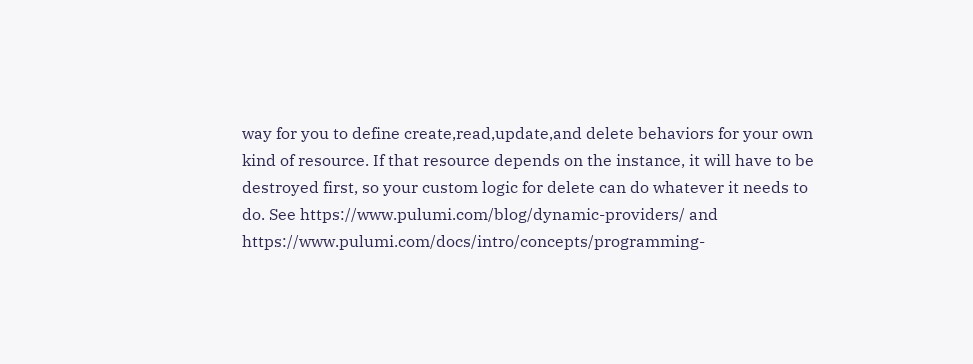way for you to define create,read,update,and delete behaviors for your own kind of resource. If that resource depends on the instance, it will have to be destroyed first, so your custom logic for delete can do whatever it needs to do. See https://www.pulumi.com/blog/dynamic-providers/ and https://www.pulumi.com/docs/intro/concepts/programming-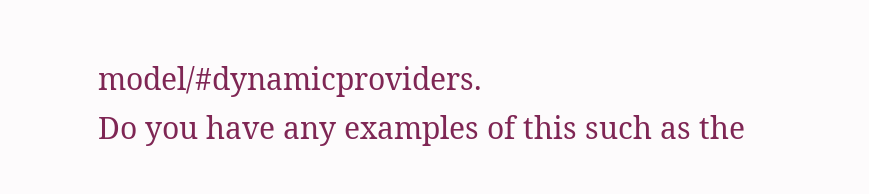model/#dynamicproviders.
Do you have any examples of this such as the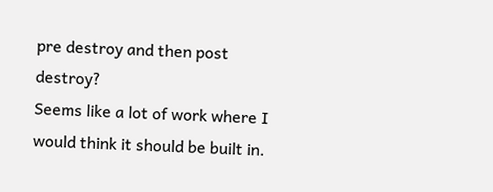pre destroy and then post destroy?
Seems like a lot of work where I would think it should be built in.